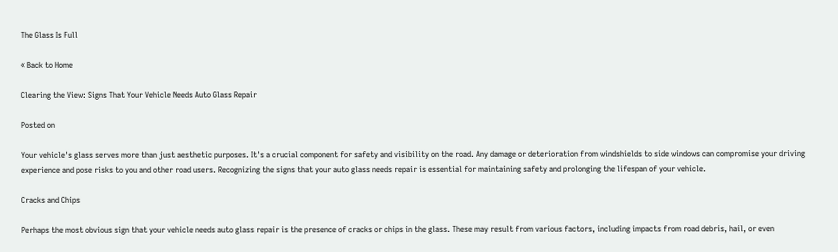The Glass Is Full

« Back to Home

Clearing the View: Signs That Your Vehicle Needs Auto Glass Repair

Posted on

Your vehicle's glass serves more than just aesthetic purposes. It's a crucial component for safety and visibility on the road. Any damage or deterioration from windshields to side windows can compromise your driving experience and pose risks to you and other road users. Recognizing the signs that your auto glass needs repair is essential for maintaining safety and prolonging the lifespan of your vehicle.

Cracks and Chips

Perhaps the most obvious sign that your vehicle needs auto glass repair is the presence of cracks or chips in the glass. These may result from various factors, including impacts from road debris, hail, or even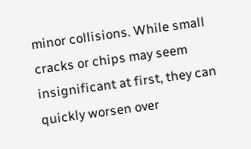minor collisions. While small cracks or chips may seem insignificant at first, they can quickly worsen over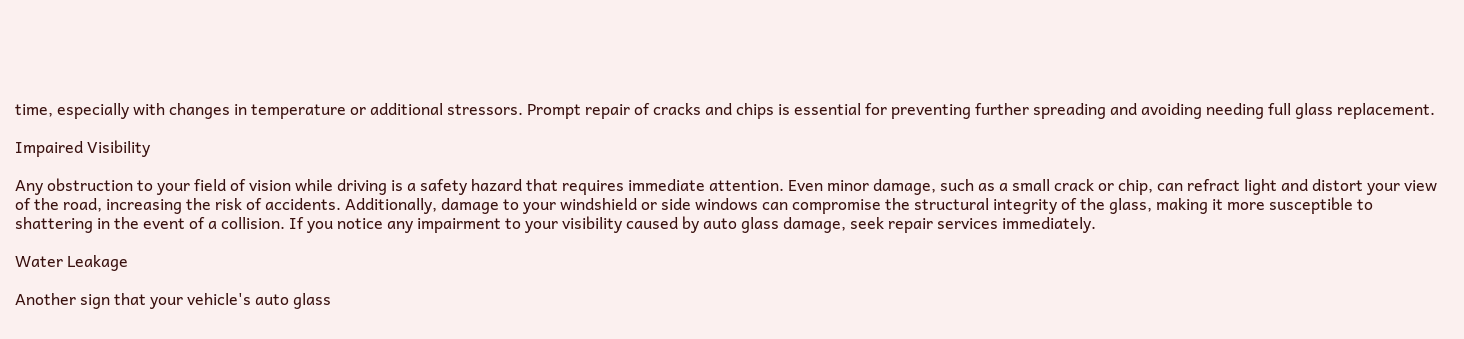time, especially with changes in temperature or additional stressors. Prompt repair of cracks and chips is essential for preventing further spreading and avoiding needing full glass replacement.

Impaired Visibility

Any obstruction to your field of vision while driving is a safety hazard that requires immediate attention. Even minor damage, such as a small crack or chip, can refract light and distort your view of the road, increasing the risk of accidents. Additionally, damage to your windshield or side windows can compromise the structural integrity of the glass, making it more susceptible to shattering in the event of a collision. If you notice any impairment to your visibility caused by auto glass damage, seek repair services immediately.

Water Leakage

Another sign that your vehicle's auto glass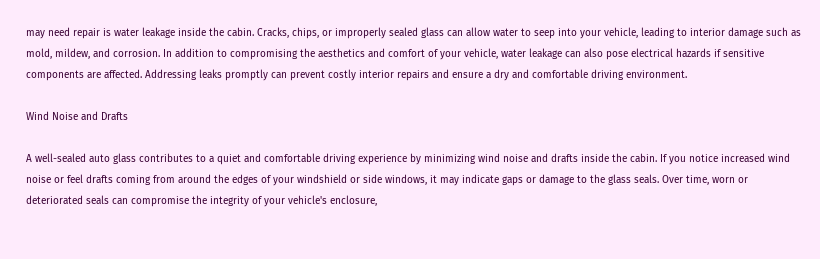may need repair is water leakage inside the cabin. Cracks, chips, or improperly sealed glass can allow water to seep into your vehicle, leading to interior damage such as mold, mildew, and corrosion. In addition to compromising the aesthetics and comfort of your vehicle, water leakage can also pose electrical hazards if sensitive components are affected. Addressing leaks promptly can prevent costly interior repairs and ensure a dry and comfortable driving environment.

Wind Noise and Drafts

A well-sealed auto glass contributes to a quiet and comfortable driving experience by minimizing wind noise and drafts inside the cabin. If you notice increased wind noise or feel drafts coming from around the edges of your windshield or side windows, it may indicate gaps or damage to the glass seals. Over time, worn or deteriorated seals can compromise the integrity of your vehicle's enclosure,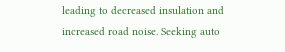leading to decreased insulation and increased road noise. Seeking auto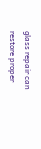glass repair can restore proper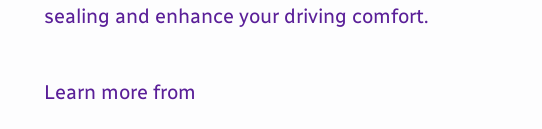sealing and enhance your driving comfort.

Learn more from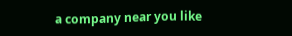a company near you like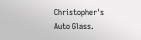Christopher's Auto Glass.